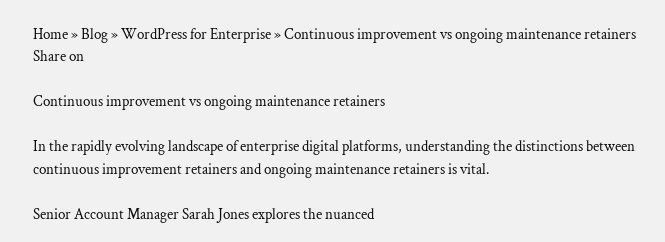Home » Blog » WordPress for Enterprise » Continuous improvement vs ongoing maintenance retainers
Share on

Continuous improvement vs ongoing maintenance retainers

In the rapidly evolving landscape of enterprise digital platforms, understanding the distinctions between continuous improvement retainers and ongoing maintenance retainers is vital.

Senior Account Manager Sarah Jones explores the nuanced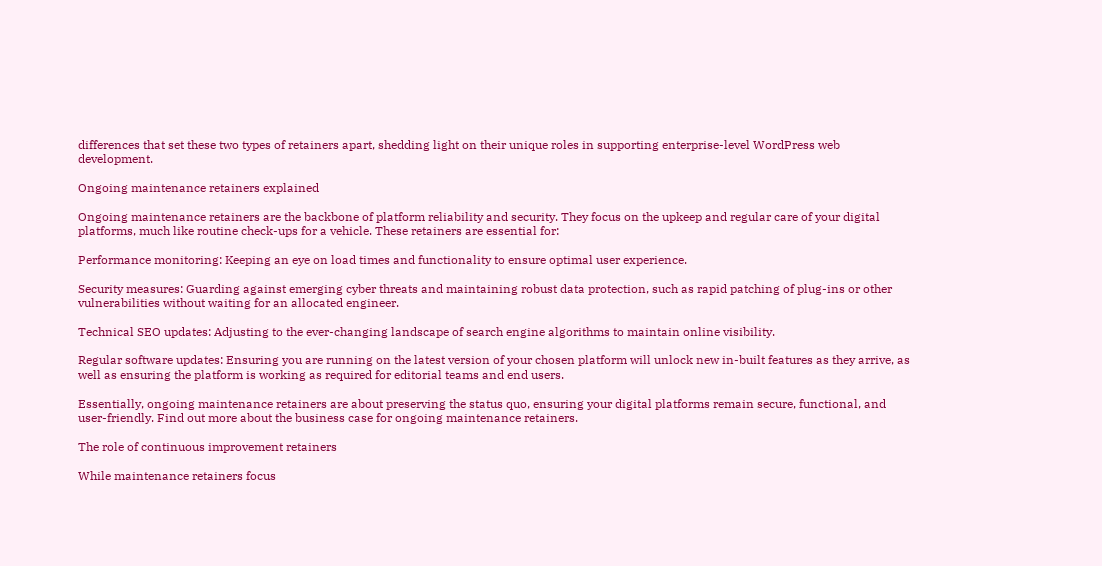differences that set these two types of retainers apart, shedding light on their unique roles in supporting enterprise-level WordPress web development.

Ongoing maintenance retainers explained

Ongoing maintenance retainers are the backbone of platform reliability and security. They focus on the upkeep and regular care of your digital platforms, much like routine check-ups for a vehicle. These retainers are essential for:

Performance monitoring: Keeping an eye on load times and functionality to ensure optimal user experience.

Security measures: Guarding against emerging cyber threats and maintaining robust data protection, such as rapid patching of plug-ins or other vulnerabilities without waiting for an allocated engineer.

Technical SEO updates: Adjusting to the ever-changing landscape of search engine algorithms to maintain online visibility.

Regular software updates: Ensuring you are running on the latest version of your chosen platform will unlock new in-built features as they arrive, as well as ensuring the platform is working as required for editorial teams and end users.

Essentially, ongoing maintenance retainers are about preserving the status quo, ensuring your digital platforms remain secure, functional, and user-friendly. Find out more about the business case for ongoing maintenance retainers.

The role of continuous improvement retainers

While maintenance retainers focus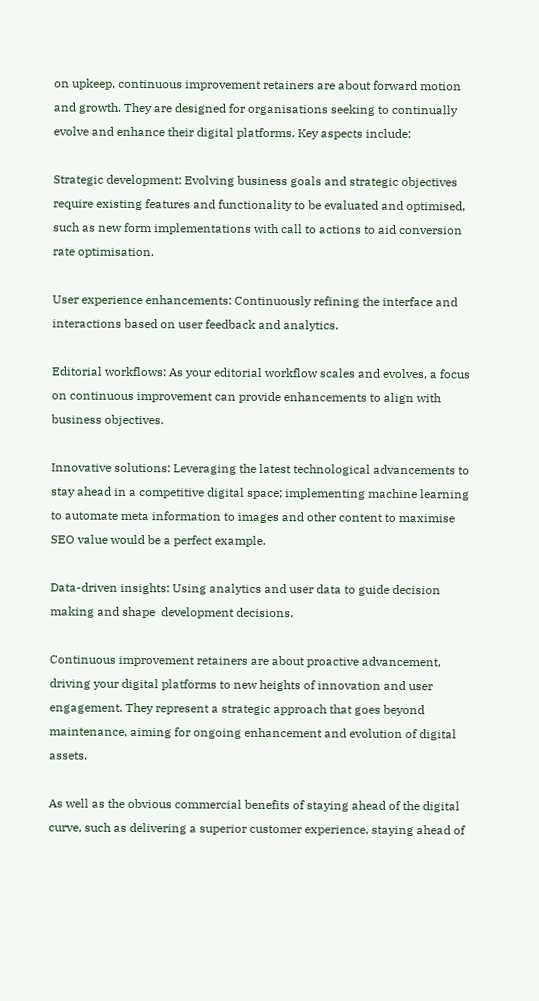on upkeep, continuous improvement retainers are about forward motion and growth. They are designed for organisations seeking to continually evolve and enhance their digital platforms. Key aspects include:

Strategic development: Evolving business goals and strategic objectives require existing features and functionality to be evaluated and optimised, such as new form implementations with call to actions to aid conversion rate optimisation.

User experience enhancements: Continuously refining the interface and interactions based on user feedback and analytics.

Editorial workflows: As your editorial workflow scales and evolves, a focus on continuous improvement can provide enhancements to align with business objectives.

Innovative solutions: Leveraging the latest technological advancements to stay ahead in a competitive digital space; implementing machine learning to automate meta information to images and other content to maximise SEO value would be a perfect example.

Data-driven insights: Using analytics and user data to guide decision making and shape  development decisions.

Continuous improvement retainers are about proactive advancement, driving your digital platforms to new heights of innovation and user engagement. They represent a strategic approach that goes beyond maintenance, aiming for ongoing enhancement and evolution of digital assets.

As well as the obvious commercial benefits of staying ahead of the digital curve, such as delivering a superior customer experience, staying ahead of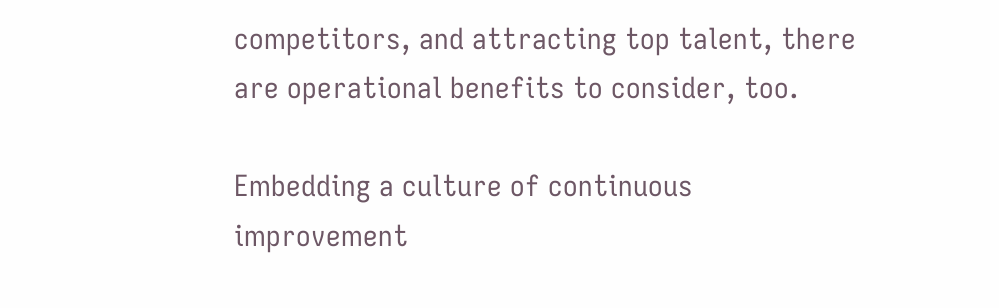competitors, and attracting top talent, there are operational benefits to consider, too.

Embedding a culture of continuous improvement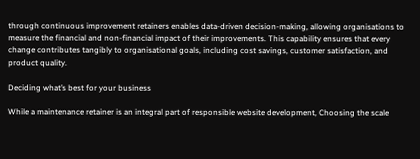through continuous improvement retainers enables data-driven decision-making, allowing organisations to measure the financial and non-financial impact of their improvements. This capability ensures that every change contributes tangibly to organisational goals, including cost savings, customer satisfaction, and product quality.

Deciding what’s best for your business

While a maintenance retainer is an integral part of responsible website development, Choosing the scale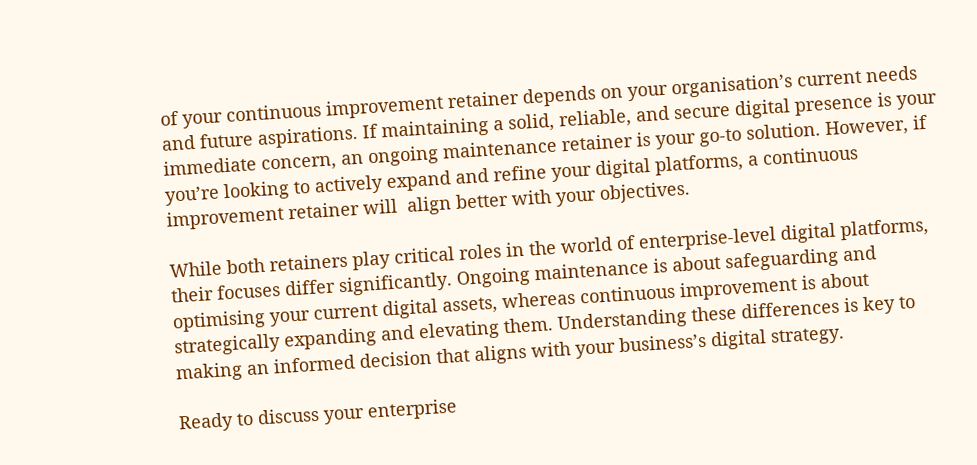of your continuous improvement retainer depends on your organisation’s current needs and future aspirations. If maintaining a solid, reliable, and secure digital presence is your immediate concern, an ongoing maintenance retainer is your go-to solution. However, if you’re looking to actively expand and refine your digital platforms, a continuous improvement retainer will  align better with your objectives.

While both retainers play critical roles in the world of enterprise-level digital platforms, their focuses differ significantly. Ongoing maintenance is about safeguarding and optimising your current digital assets, whereas continuous improvement is about strategically expanding and elevating them. Understanding these differences is key to making an informed decision that aligns with your business’s digital strategy.

Ready to discuss your enterprise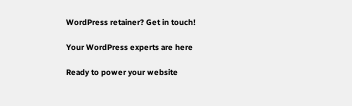WordPress retainer? Get in touch!

Your WordPress experts are here

Ready to power your website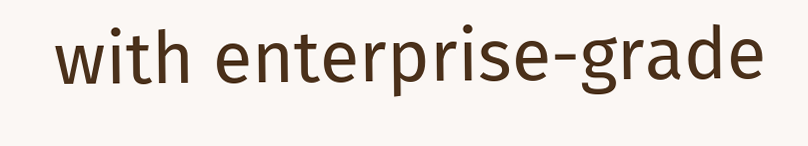with enterprise-grade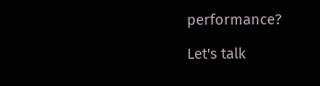performance?

Let's talk